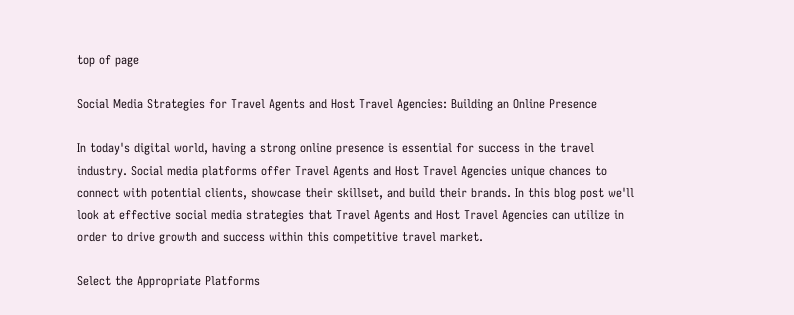top of page

Social Media Strategies for Travel Agents and Host Travel Agencies: Building an Online Presence

In today's digital world, having a strong online presence is essential for success in the travel industry. Social media platforms offer Travel Agents and Host Travel Agencies unique chances to connect with potential clients, showcase their skillset, and build their brands. In this blog post we'll look at effective social media strategies that Travel Agents and Host Travel Agencies can utilize in order to drive growth and success within this competitive travel market.

Select the Appropriate Platforms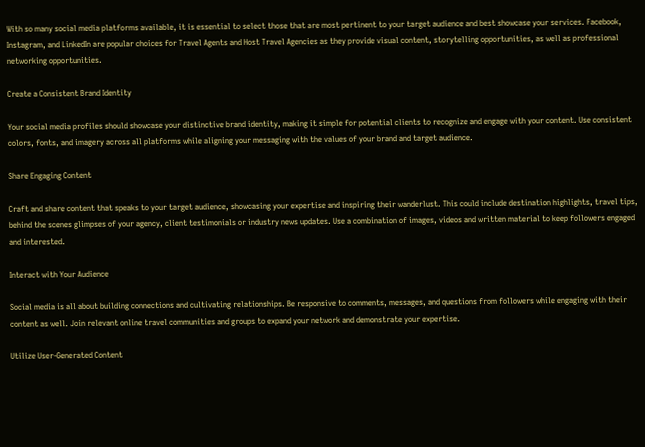With so many social media platforms available, it is essential to select those that are most pertinent to your target audience and best showcase your services. Facebook, Instagram, and LinkedIn are popular choices for Travel Agents and Host Travel Agencies as they provide visual content, storytelling opportunities, as well as professional networking opportunities.

Create a Consistent Brand Identity

Your social media profiles should showcase your distinctive brand identity, making it simple for potential clients to recognize and engage with your content. Use consistent colors, fonts, and imagery across all platforms while aligning your messaging with the values of your brand and target audience.

Share Engaging Content

Craft and share content that speaks to your target audience, showcasing your expertise and inspiring their wanderlust. This could include destination highlights, travel tips, behind the scenes glimpses of your agency, client testimonials or industry news updates. Use a combination of images, videos and written material to keep followers engaged and interested.

Interact with Your Audience

Social media is all about building connections and cultivating relationships. Be responsive to comments, messages, and questions from followers while engaging with their content as well. Join relevant online travel communities and groups to expand your network and demonstrate your expertise.

Utilize User-Generated Content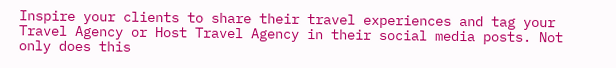Inspire your clients to share their travel experiences and tag your Travel Agency or Host Travel Agency in their social media posts. Not only does this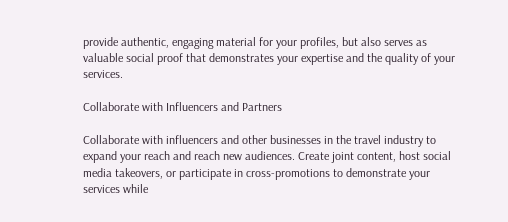provide authentic, engaging material for your profiles, but also serves as valuable social proof that demonstrates your expertise and the quality of your services.

Collaborate with Influencers and Partners

Collaborate with influencers and other businesses in the travel industry to expand your reach and reach new audiences. Create joint content, host social media takeovers, or participate in cross-promotions to demonstrate your services while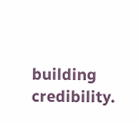building credibility.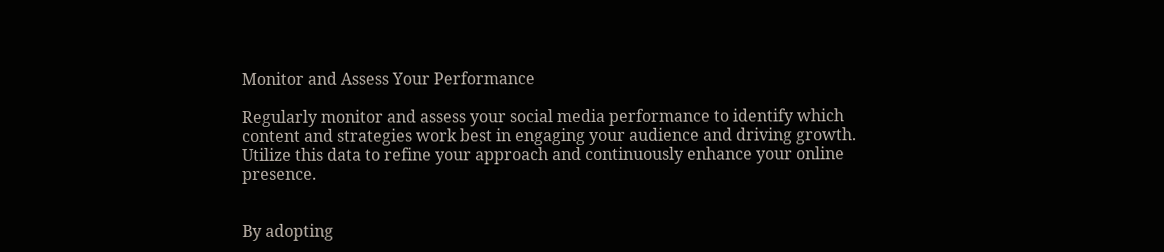Monitor and Assess Your Performance

Regularly monitor and assess your social media performance to identify which content and strategies work best in engaging your audience and driving growth. Utilize this data to refine your approach and continuously enhance your online presence.


By adopting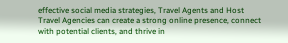effective social media strategies, Travel Agents and Host Travel Agencies can create a strong online presence, connect with potential clients, and thrive in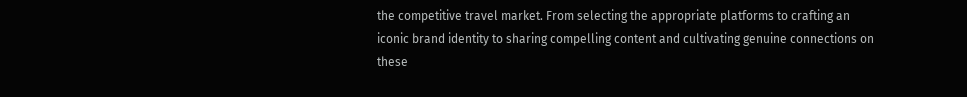the competitive travel market. From selecting the appropriate platforms to crafting an iconic brand identity to sharing compelling content and cultivating genuine connections on these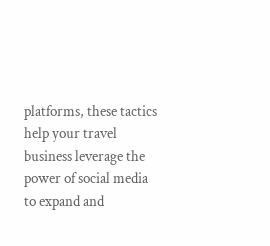platforms, these tactics help your travel business leverage the power of social media to expand and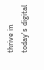thrive in today's digital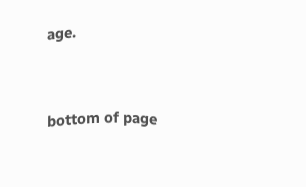age.


bottom of page